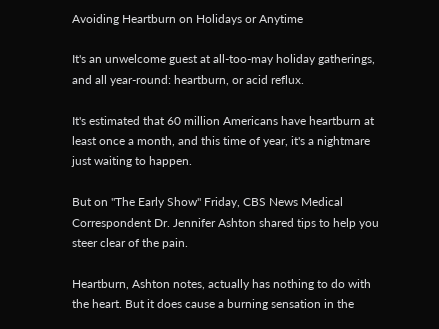Avoiding Heartburn on Holidays or Anytime

It's an unwelcome guest at all-too-may holiday gatherings, and all year-round: heartburn, or acid reflux.

It's estimated that 60 million Americans have heartburn at least once a month, and this time of year, it's a nightmare just waiting to happen.

But on "The Early Show" Friday, CBS News Medical Correspondent Dr. Jennifer Ashton shared tips to help you steer clear of the pain.

Heartburn, Ashton notes, actually has nothing to do with the heart. But it does cause a burning sensation in the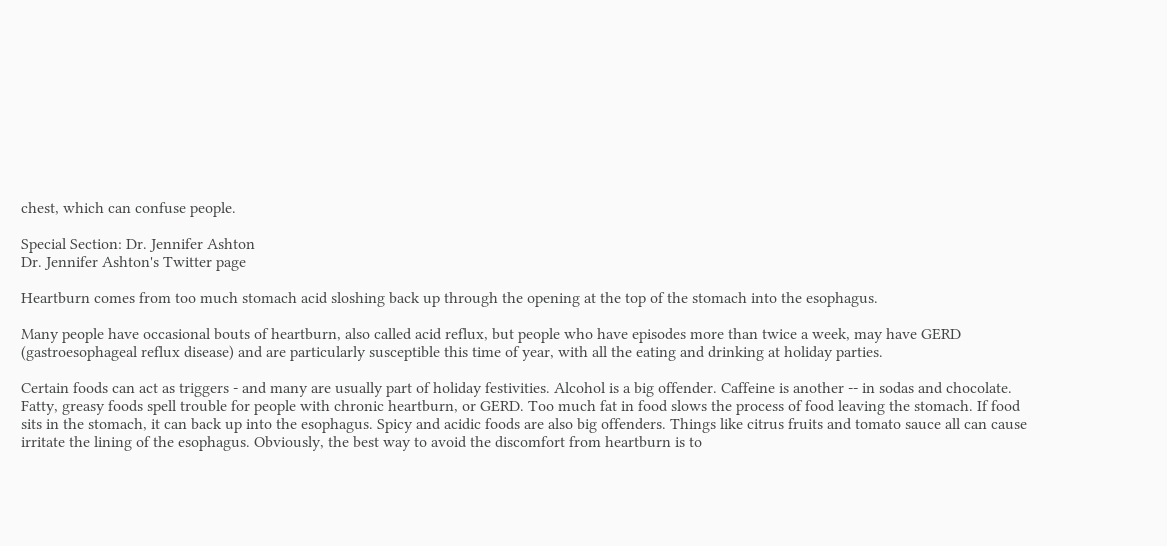chest, which can confuse people.

Special Section: Dr. Jennifer Ashton
Dr. Jennifer Ashton's Twitter page

Heartburn comes from too much stomach acid sloshing back up through the opening at the top of the stomach into the esophagus.

Many people have occasional bouts of heartburn, also called acid reflux, but people who have episodes more than twice a week, may have GERD (gastroesophageal reflux disease) and are particularly susceptible this time of year, with all the eating and drinking at holiday parties.

Certain foods can act as triggers - and many are usually part of holiday festivities. Alcohol is a big offender. Caffeine is another -- in sodas and chocolate. Fatty, greasy foods spell trouble for people with chronic heartburn, or GERD. Too much fat in food slows the process of food leaving the stomach. If food sits in the stomach, it can back up into the esophagus. Spicy and acidic foods are also big offenders. Things like citrus fruits and tomato sauce all can cause irritate the lining of the esophagus. Obviously, the best way to avoid the discomfort from heartburn is to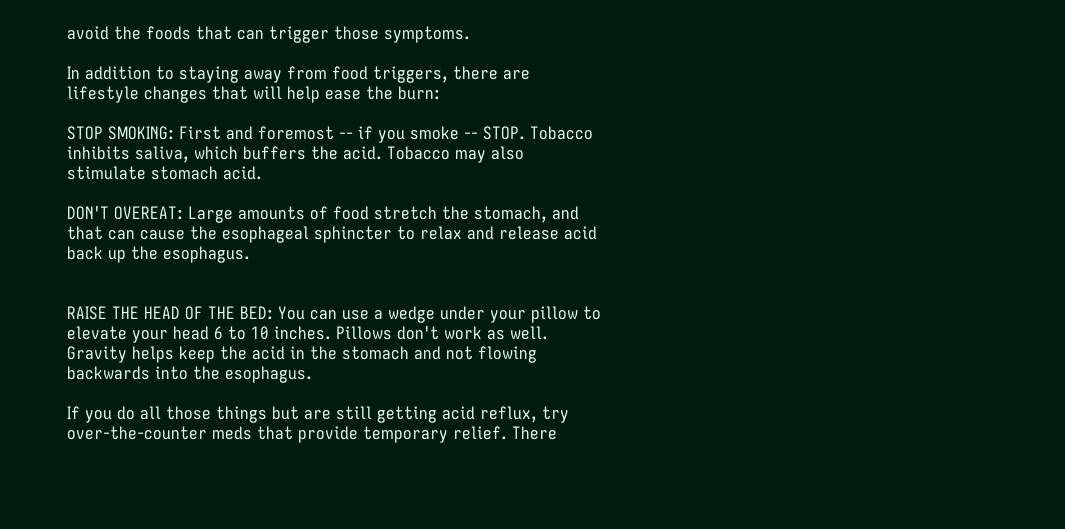avoid the foods that can trigger those symptoms.

In addition to staying away from food triggers, there are lifestyle changes that will help ease the burn:

STOP SMOKING: First and foremost -- if you smoke -- STOP. Tobacco inhibits saliva, which buffers the acid. Tobacco may also stimulate stomach acid.

DON'T OVEREAT: Large amounts of food stretch the stomach, and that can cause the esophageal sphincter to relax and release acid back up the esophagus.


RAISE THE HEAD OF THE BED: You can use a wedge under your pillow to elevate your head 6 to 10 inches. Pillows don't work as well. Gravity helps keep the acid in the stomach and not flowing backwards into the esophagus.

If you do all those things but are still getting acid reflux, try over-the-counter meds that provide temporary relief. There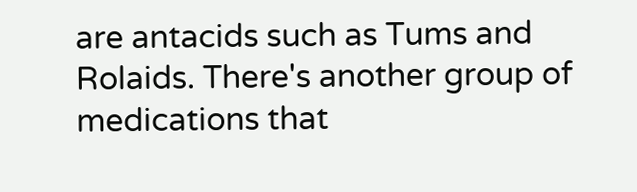are antacids such as Tums and Rolaids. There's another group of medications that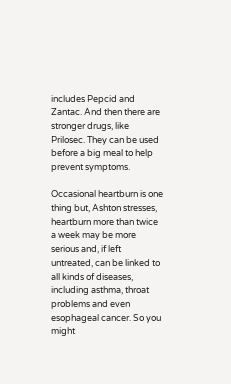includes Pepcid and Zantac. And then there are stronger drugs, like Prilosec. They can be used before a big meal to help prevent symptoms.

Occasional heartburn is one thing but, Ashton stresses, heartburn more than twice a week may be more serious and, if left untreated, can be linked to all kinds of diseases, including asthma, throat problems and even esophageal cancer. So you might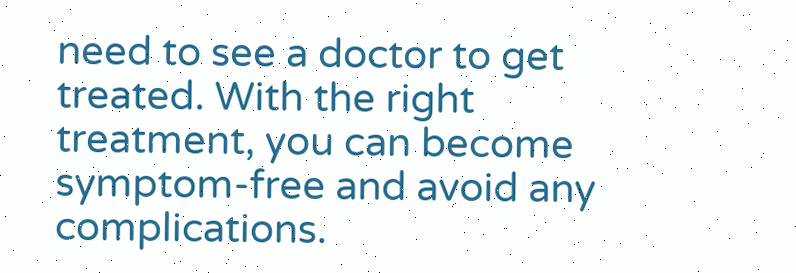need to see a doctor to get treated. With the right treatment, you can become symptom-free and avoid any complications.